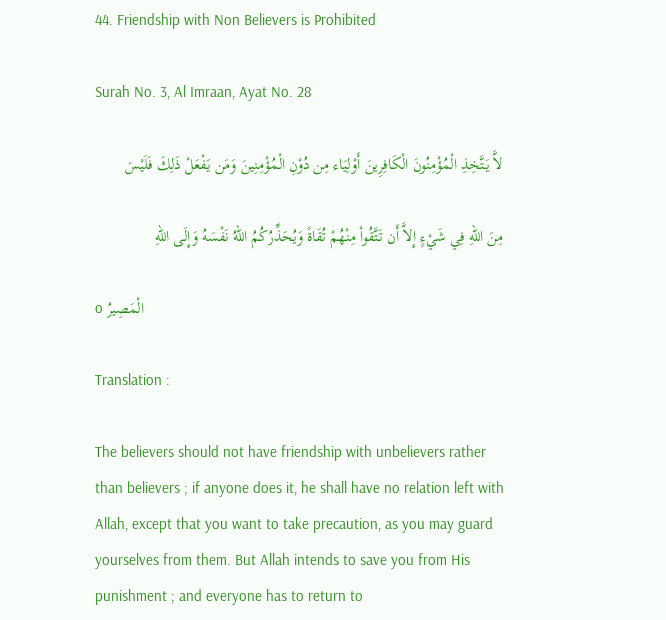44. Friendship with Non Believers is Prohibited

Surah No. 3, Al Imraan, Ayat No. 28

لاَّ يَتَّخِذِ الْمُؤْمِنُونَ الْكَافِرِينَ أَوْلِيَاء مِن دُوْنِ الْمُؤْمِنِينَ وَمَن يَفْعَلْ ذَلِكَ فَلَيْسَ

مِنَ اللّهِ فِي شَيْءٍ إِلاَّ أَن تَتَّقُواْ مِنْهُمْ تُقَاةً وَيُحَذِّرُكُمُ اللّهُ نَفْسَهُ وَإِلَى اللّهِ

o الْمَصِيرُ

Translation :

The believers should not have friendship with unbelievers rather than believers ; if anyone does it, he shall have no relation left with Allah, except that you want to take precaution, as you may guard yourselves from them. But Allah intends to save you from His punishment ; and everyone has to return to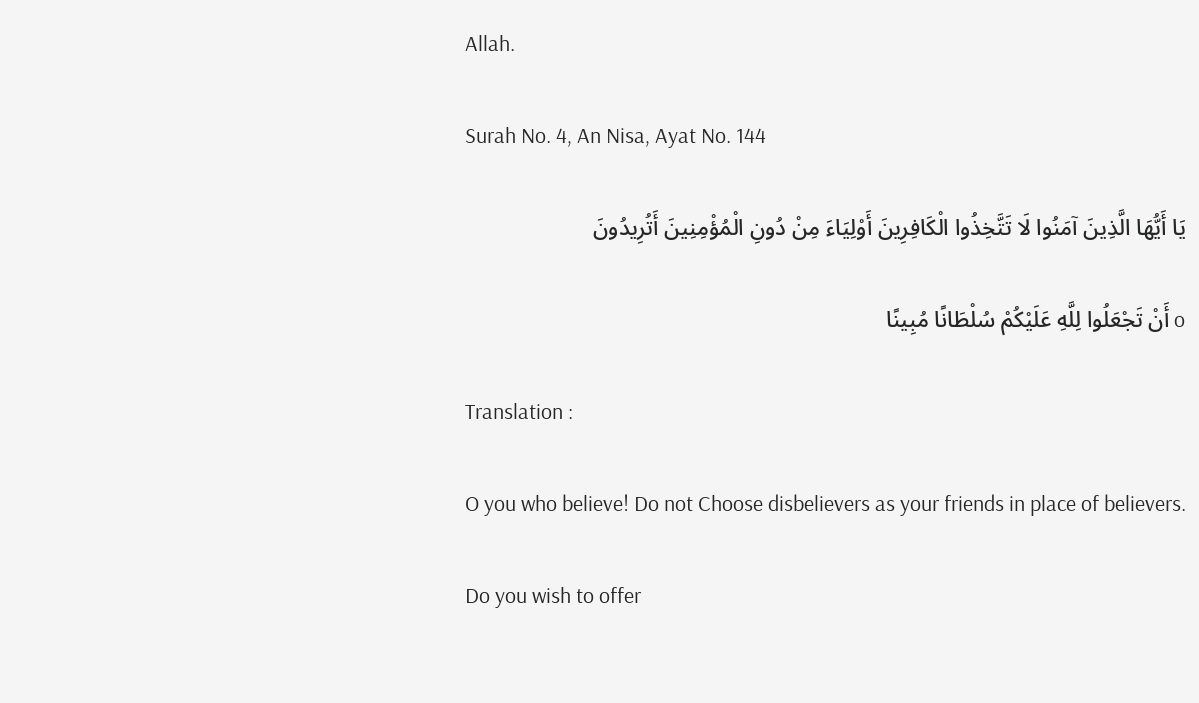Allah.

Surah No. 4, An Nisa, Ayat No. 144

يَا أَيُّهَا الَّذِينَ آمَنُوا لَا تَتَّخِذُوا الْكَافِرِينَ أَوْلِيَاءَ مِنْ دُونِ الْمُؤْمِنِينَ أَتُرِيدُونَ

o أَنْ تَجْعَلُوا لِلَّهِ عَلَيْكُمْ سُلْطَانًا مُبِينًا

Translation :

O you who believe! Do not Choose disbelievers as your friends in place of believers.

Do you wish to offer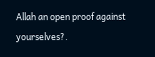Allah an open proof against yourselves?.